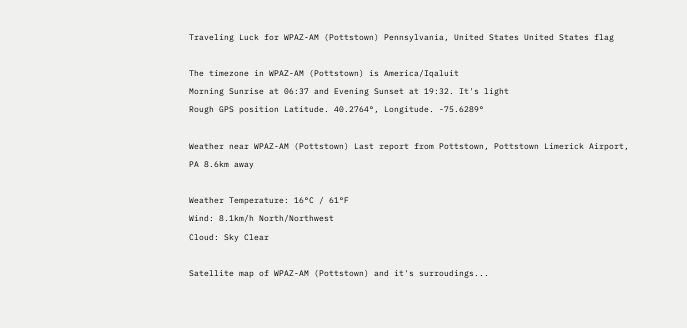Traveling Luck for WPAZ-AM (Pottstown) Pennsylvania, United States United States flag

The timezone in WPAZ-AM (Pottstown) is America/Iqaluit
Morning Sunrise at 06:37 and Evening Sunset at 19:32. It's light
Rough GPS position Latitude. 40.2764°, Longitude. -75.6289°

Weather near WPAZ-AM (Pottstown) Last report from Pottstown, Pottstown Limerick Airport, PA 8.6km away

Weather Temperature: 16°C / 61°F
Wind: 8.1km/h North/Northwest
Cloud: Sky Clear

Satellite map of WPAZ-AM (Pottstown) and it's surroudings...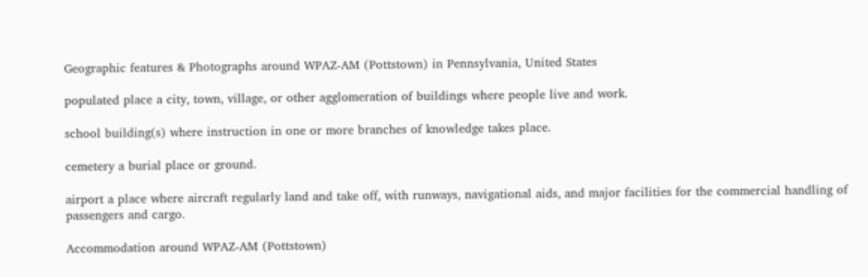Geographic features & Photographs around WPAZ-AM (Pottstown) in Pennsylvania, United States

populated place a city, town, village, or other agglomeration of buildings where people live and work.

school building(s) where instruction in one or more branches of knowledge takes place.

cemetery a burial place or ground.

airport a place where aircraft regularly land and take off, with runways, navigational aids, and major facilities for the commercial handling of passengers and cargo.

Accommodation around WPAZ-AM (Pottstown)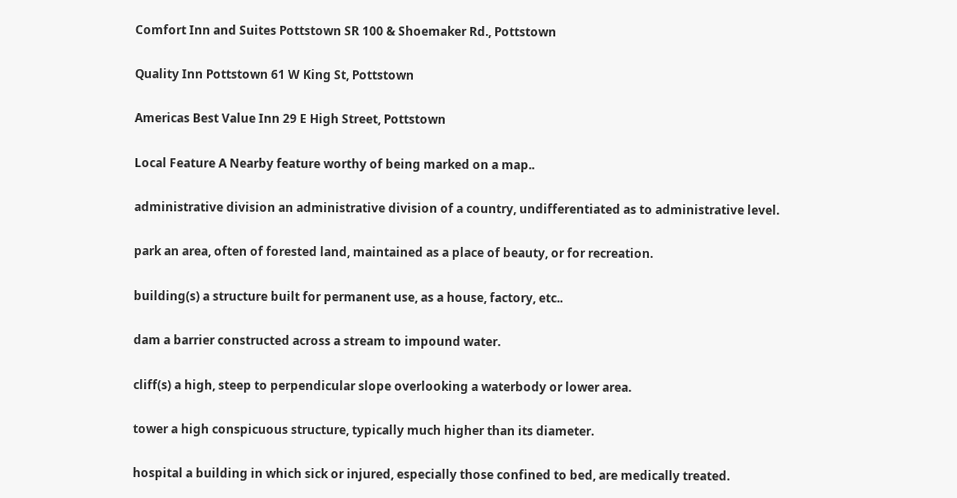Comfort Inn and Suites Pottstown SR 100 & Shoemaker Rd., Pottstown

Quality Inn Pottstown 61 W King St, Pottstown

Americas Best Value Inn 29 E High Street, Pottstown

Local Feature A Nearby feature worthy of being marked on a map..

administrative division an administrative division of a country, undifferentiated as to administrative level.

park an area, often of forested land, maintained as a place of beauty, or for recreation.

building(s) a structure built for permanent use, as a house, factory, etc..

dam a barrier constructed across a stream to impound water.

cliff(s) a high, steep to perpendicular slope overlooking a waterbody or lower area.

tower a high conspicuous structure, typically much higher than its diameter.

hospital a building in which sick or injured, especially those confined to bed, are medically treated.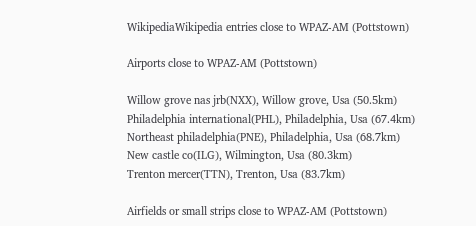WikipediaWikipedia entries close to WPAZ-AM (Pottstown)

Airports close to WPAZ-AM (Pottstown)

Willow grove nas jrb(NXX), Willow grove, Usa (50.5km)
Philadelphia international(PHL), Philadelphia, Usa (67.4km)
Northeast philadelphia(PNE), Philadelphia, Usa (68.7km)
New castle co(ILG), Wilmington, Usa (80.3km)
Trenton mercer(TTN), Trenton, Usa (83.7km)

Airfields or small strips close to WPAZ-AM (Pottstown)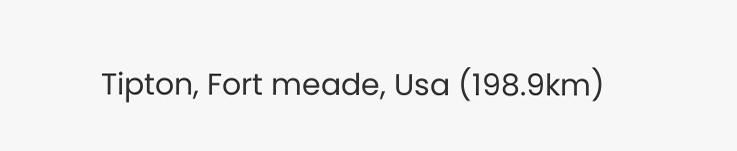Tipton, Fort meade, Usa (198.9km)